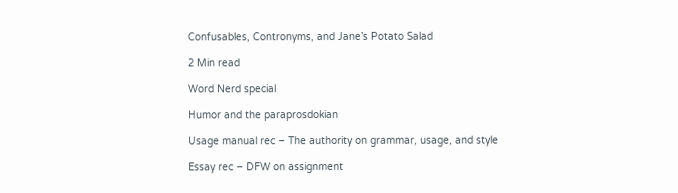Confusables, Contronyms, and Jane’s Potato Salad

2 Min read

Word Nerd special

Humor and the paraprosdokian

Usage manual rec – The authority on grammar, usage, and style

Essay rec – DFW on assignment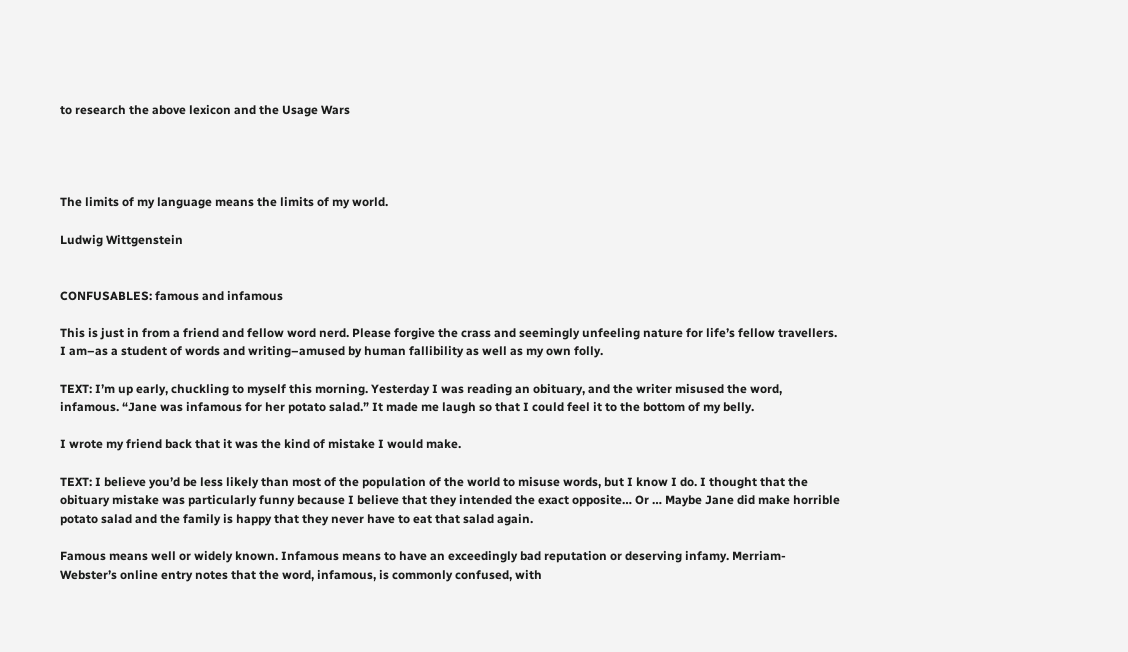to research the above lexicon and the Usage Wars




The limits of my language means the limits of my world.

Ludwig Wittgenstein


CONFUSABLES: famous and infamous

This is just in from a friend and fellow word nerd. Please forgive the crass and seemingly unfeeling nature for life’s fellow travellers. I am–as a student of words and writing–amused by human fallibility as well as my own folly.

TEXT: I’m up early, chuckling to myself this morning. Yesterday I was reading an obituary, and the writer misused the word, infamous. “Jane was infamous for her potato salad.” It made me laugh so that I could feel it to the bottom of my belly.

I wrote my friend back that it was the kind of mistake I would make.

TEXT: I believe you’d be less likely than most of the population of the world to misuse words, but I know I do. I thought that the obituary mistake was particularly funny because I believe that they intended the exact opposite… Or … Maybe Jane did make horrible potato salad and the family is happy that they never have to eat that salad again.

Famous means well or widely known. Infamous means to have an exceedingly bad reputation or deserving infamy. Merriam-Webster’s online entry notes that the word, infamous, is commonly confused, with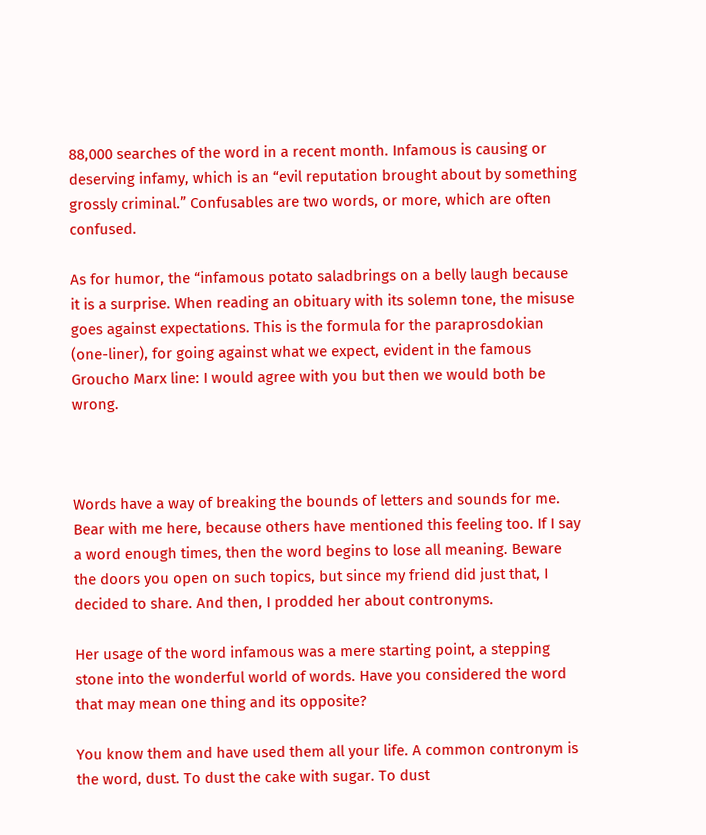88,000 searches of the word in a recent month. Infamous is causing or deserving infamy, which is an “evil reputation brought about by something grossly criminal.” Confusables are two words, or more, which are often confused.

As for humor, the “infamous potato saladbrings on a belly laugh because it is a surprise. When reading an obituary with its solemn tone, the misuse goes against expectations. This is the formula for the paraprosdokian (one-liner), for going against what we expect, evident in the famous Groucho Marx line: I would agree with you but then we would both be wrong.



Words have a way of breaking the bounds of letters and sounds for me. Bear with me here, because others have mentioned this feeling too. If I say a word enough times, then the word begins to lose all meaning. Beware the doors you open on such topics, but since my friend did just that, I decided to share. And then, I prodded her about contronyms.

Her usage of the word infamous was a mere starting point, a stepping stone into the wonderful world of words. Have you considered the word that may mean one thing and its opposite?

You know them and have used them all your life. A common contronym is the word, dust. To dust the cake with sugar. To dust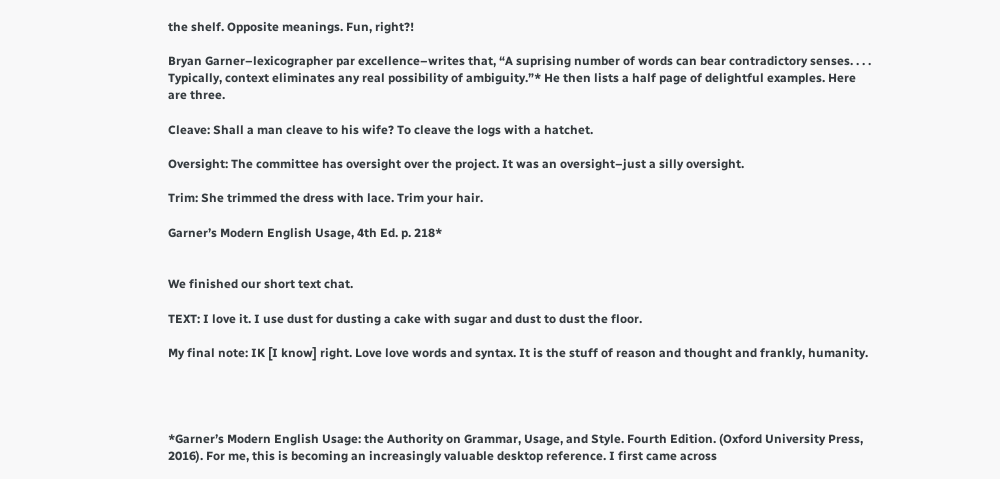the shelf. Opposite meanings. Fun, right?!

Bryan Garner–lexicographer par excellence–writes that, “A suprising number of words can bear contradictory senses. . . . Typically, context eliminates any real possibility of ambiguity.”* He then lists a half page of delightful examples. Here are three.

Cleave: Shall a man cleave to his wife? To cleave the logs with a hatchet.

Oversight: The committee has oversight over the project. It was an oversight–just a silly oversight.

Trim: She trimmed the dress with lace. Trim your hair.

Garner’s Modern English Usage, 4th Ed. p. 218*


We finished our short text chat.

TEXT: I love it. I use dust for dusting a cake with sugar and dust to dust the floor.

My final note: IK [I know] right. Love love words and syntax. It is the stuff of reason and thought and frankly, humanity.




*Garner’s Modern English Usage: the Authority on Grammar, Usage, and Style. Fourth Edition. (Oxford University Press, 2016). For me, this is becoming an increasingly valuable desktop reference. I first came across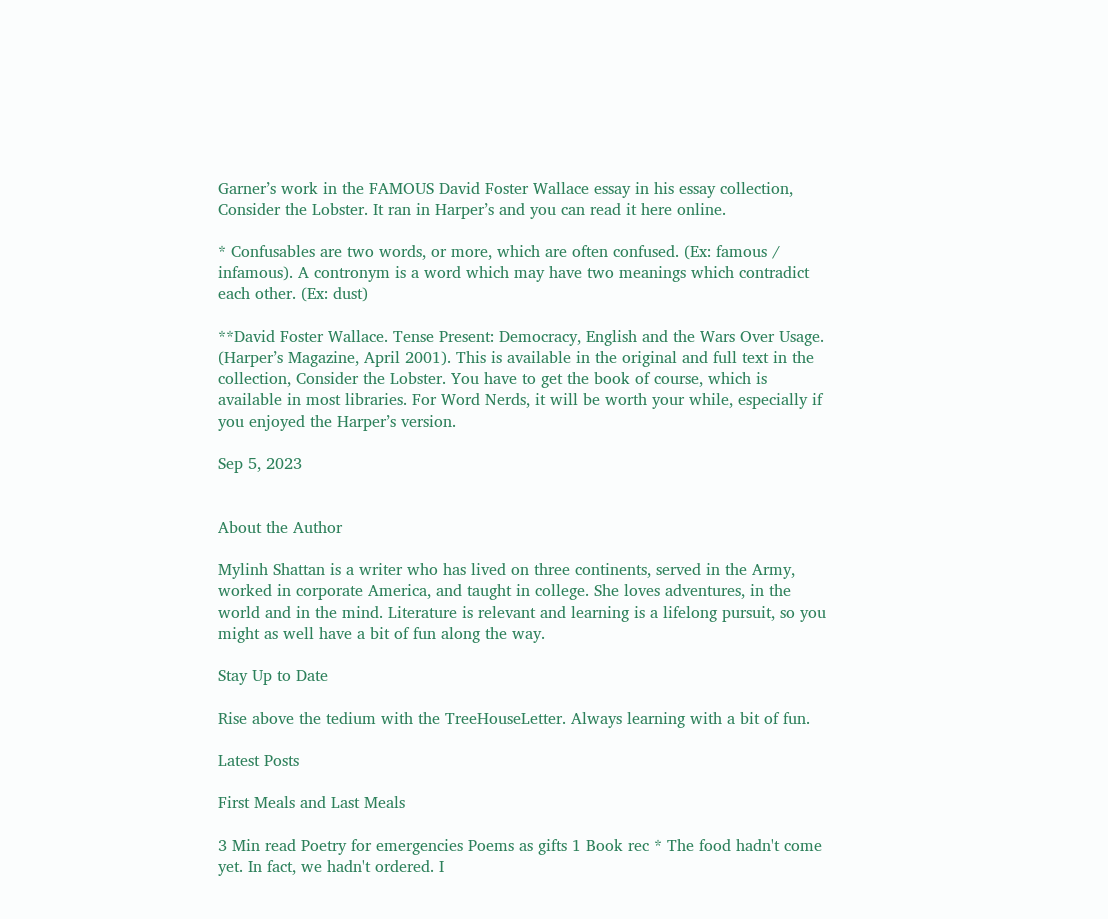Garner’s work in the FAMOUS David Foster Wallace essay in his essay collection, Consider the Lobster. It ran in Harper’s and you can read it here online.

* Confusables are two words, or more, which are often confused. (Ex: famous / infamous). A contronym is a word which may have two meanings which contradict each other. (Ex: dust)

**David Foster Wallace. Tense Present: Democracy, English and the Wars Over Usage. (Harper’s Magazine, April 2001). This is available in the original and full text in the collection, Consider the Lobster. You have to get the book of course, which is available in most libraries. For Word Nerds, it will be worth your while, especially if you enjoyed the Harper’s version.

Sep 5, 2023


About the Author

Mylinh Shattan is a writer who has lived on three continents, served in the Army, worked in corporate America, and taught in college. She loves adventures, in the world and in the mind. Literature is relevant and learning is a lifelong pursuit, so you might as well have a bit of fun along the way.

Stay Up to Date

Rise above the tedium with the TreeHouseLetter. Always learning with a bit of fun.

Latest Posts

First Meals and Last Meals

3 Min read Poetry for emergencies Poems as gifts 1 Book rec * The food hadn't come yet. In fact, we hadn't ordered. I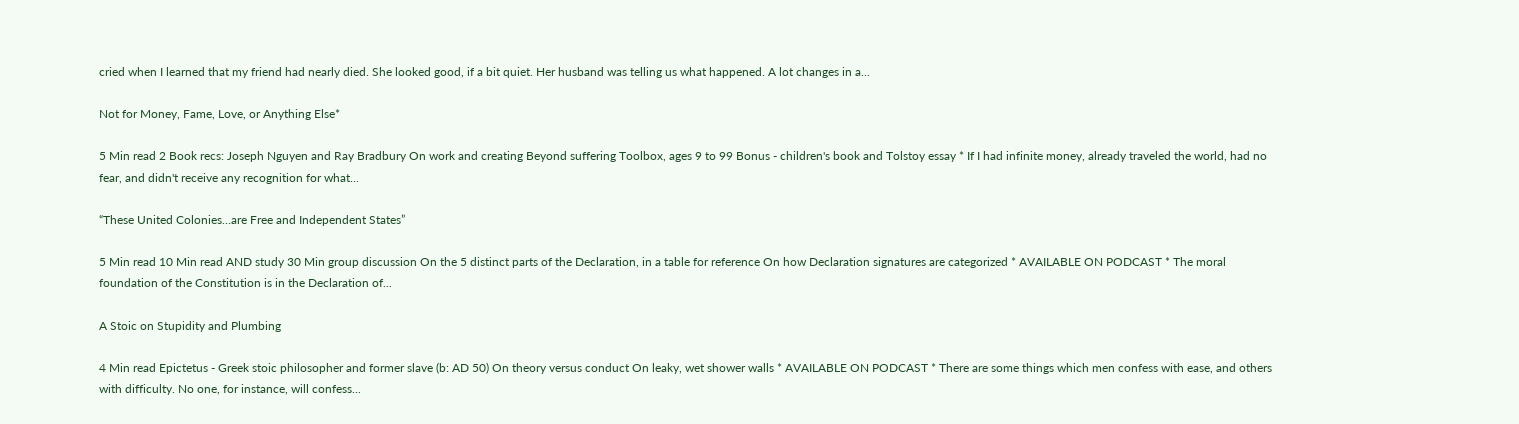cried when I learned that my friend had nearly died. She looked good, if a bit quiet. Her husband was telling us what happened. A lot changes in a...

Not for Money, Fame, Love, or Anything Else*

5 Min read 2 Book recs: Joseph Nguyen and Ray Bradbury On work and creating Beyond suffering Toolbox, ages 9 to 99 Bonus - children's book and Tolstoy essay * If I had infinite money, already traveled the world, had no fear, and didn't receive any recognition for what...

“These United Colonies…are Free and Independent States”

5 Min read 10 Min read AND study 30 Min group discussion On the 5 distinct parts of the Declaration, in a table for reference On how Declaration signatures are categorized * AVAILABLE ON PODCAST * The moral foundation of the Constitution is in the Declaration of...

A Stoic on Stupidity and Plumbing

4 Min read Epictetus - Greek stoic philosopher and former slave (b: AD 50) On theory versus conduct On leaky, wet shower walls * AVAILABLE ON PODCAST * There are some things which men confess with ease, and others with difficulty. No one, for instance, will confess...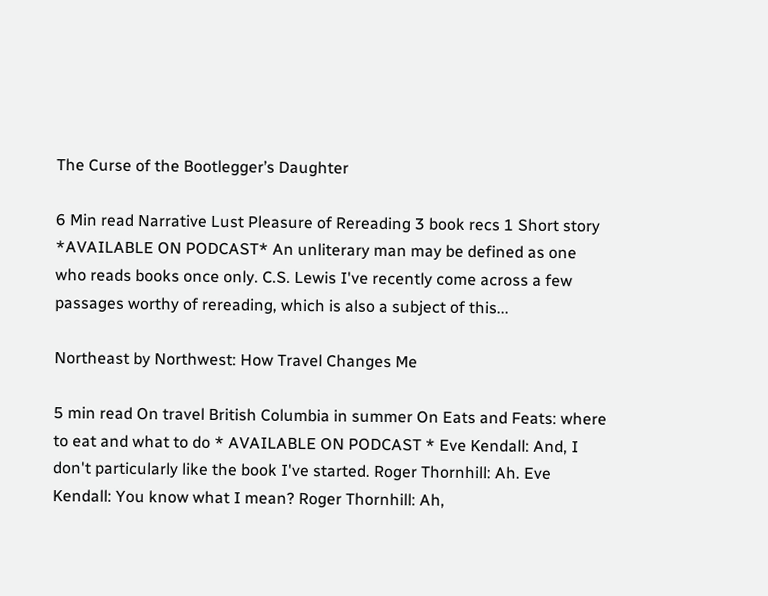The Curse of the Bootlegger’s Daughter

6 Min read Narrative Lust Pleasure of Rereading 3 book recs 1 Short story *AVAILABLE ON PODCAST* An unliterary man may be defined as one who reads books once only. C.S. Lewis I've recently come across a few passages worthy of rereading, which is also a subject of this...

Northeast by Northwest: How Travel Changes Me

5 min read On travel British Columbia in summer On Eats and Feats: where to eat and what to do * AVAILABLE ON PODCAST * Eve Kendall: And, I don't particularly like the book I've started. Roger Thornhill: Ah. Eve Kendall: You know what I mean? Roger Thornhill: Ah,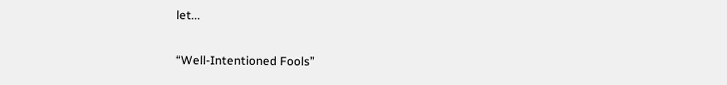let...

“Well-Intentioned Fools”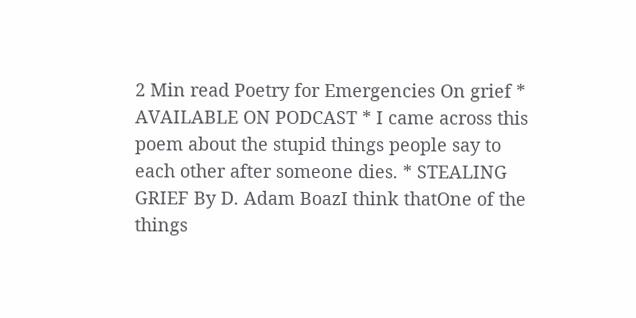2 Min read Poetry for Emergencies On grief * AVAILABLE ON PODCAST * I came across this poem about the stupid things people say to each other after someone dies. * STEALING GRIEF By D. Adam BoazI think thatOne of the things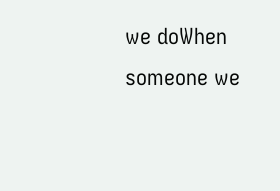we doWhen someone we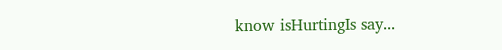know isHurtingIs say...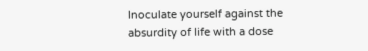Inoculate yourself against the absurdity of life with a dose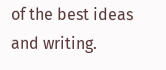of the best ideas and writing.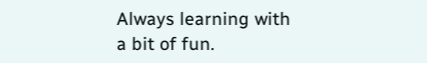Always learning with a bit of fun.